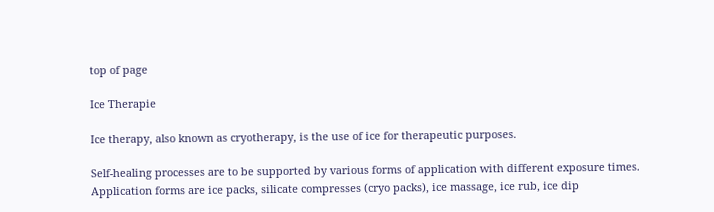top of page

Ice Therapie

Ice therapy, also known as cryotherapy, is the use of ice for therapeutic purposes.

Self-healing processes are to be supported by various forms of application with different exposure times. Application forms are ice packs, silicate compresses (cryo packs), ice massage, ice rub, ice dip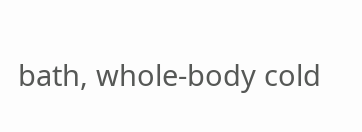bath, whole-body cold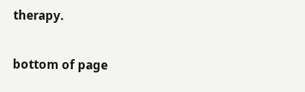therapy.

bottom of page